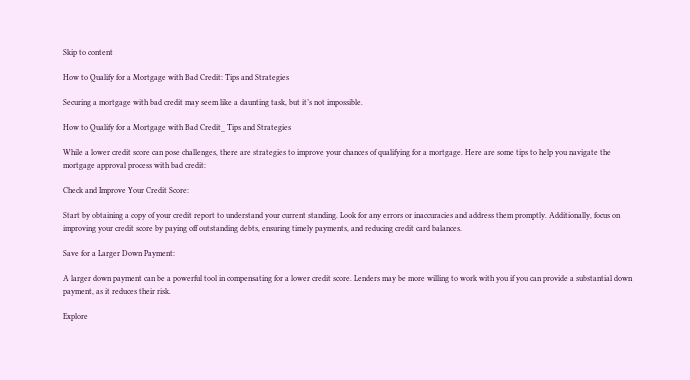Skip to content

How to Qualify for a Mortgage with Bad Credit: Tips and Strategies

Securing a mortgage with bad credit may seem like a daunting task, but it’s not impossible.

How to Qualify for a Mortgage with Bad Credit_ Tips and Strategies

While a lower credit score can pose challenges, there are strategies to improve your chances of qualifying for a mortgage. Here are some tips to help you navigate the mortgage approval process with bad credit:

Check and Improve Your Credit Score:

Start by obtaining a copy of your credit report to understand your current standing. Look for any errors or inaccuracies and address them promptly. Additionally, focus on improving your credit score by paying off outstanding debts, ensuring timely payments, and reducing credit card balances.

Save for a Larger Down Payment:

A larger down payment can be a powerful tool in compensating for a lower credit score. Lenders may be more willing to work with you if you can provide a substantial down payment, as it reduces their risk.

Explore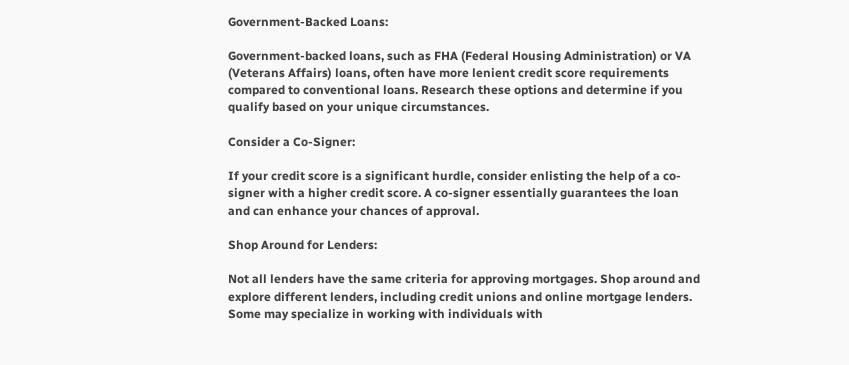Government-Backed Loans:

Government-backed loans, such as FHA (Federal Housing Administration) or VA (Veterans Affairs) loans, often have more lenient credit score requirements compared to conventional loans. Research these options and determine if you qualify based on your unique circumstances.

Consider a Co-Signer:

If your credit score is a significant hurdle, consider enlisting the help of a co-signer with a higher credit score. A co-signer essentially guarantees the loan and can enhance your chances of approval.

Shop Around for Lenders:

Not all lenders have the same criteria for approving mortgages. Shop around and explore different lenders, including credit unions and online mortgage lenders. Some may specialize in working with individuals with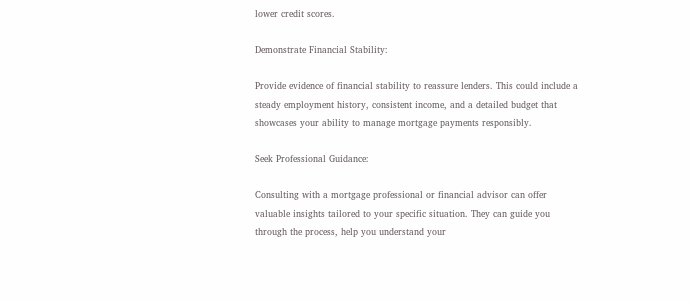lower credit scores.

Demonstrate Financial Stability:

Provide evidence of financial stability to reassure lenders. This could include a steady employment history, consistent income, and a detailed budget that showcases your ability to manage mortgage payments responsibly.

Seek Professional Guidance:

Consulting with a mortgage professional or financial advisor can offer valuable insights tailored to your specific situation. They can guide you through the process, help you understand your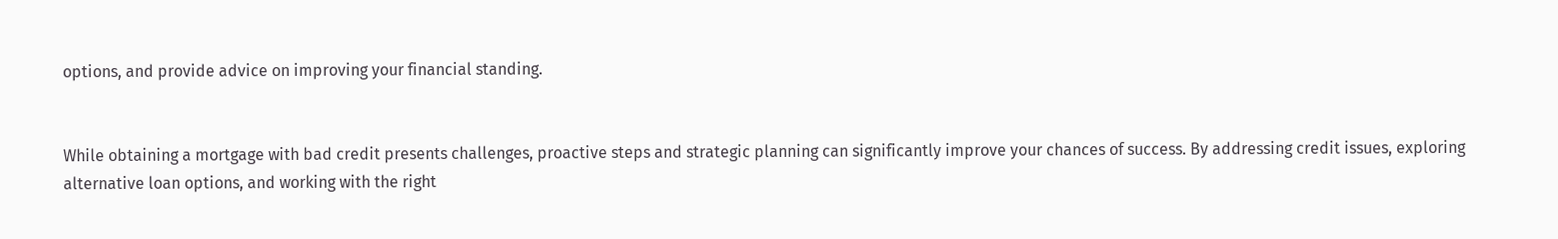options, and provide advice on improving your financial standing.


While obtaining a mortgage with bad credit presents challenges, proactive steps and strategic planning can significantly improve your chances of success. By addressing credit issues, exploring alternative loan options, and working with the right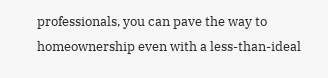professionals, you can pave the way to homeownership even with a less-than-ideal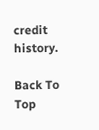credit history.

Back To Top